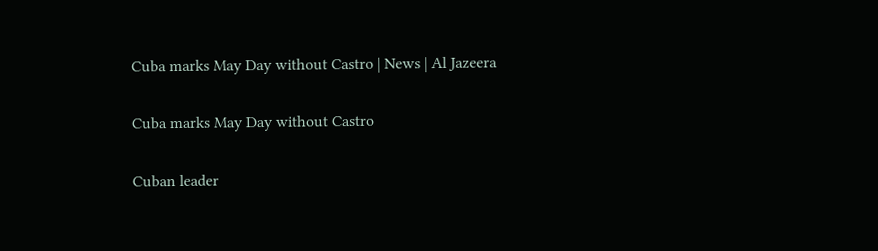Cuba marks May Day without Castro | News | Al Jazeera

Cuba marks May Day without Castro

Cuban leader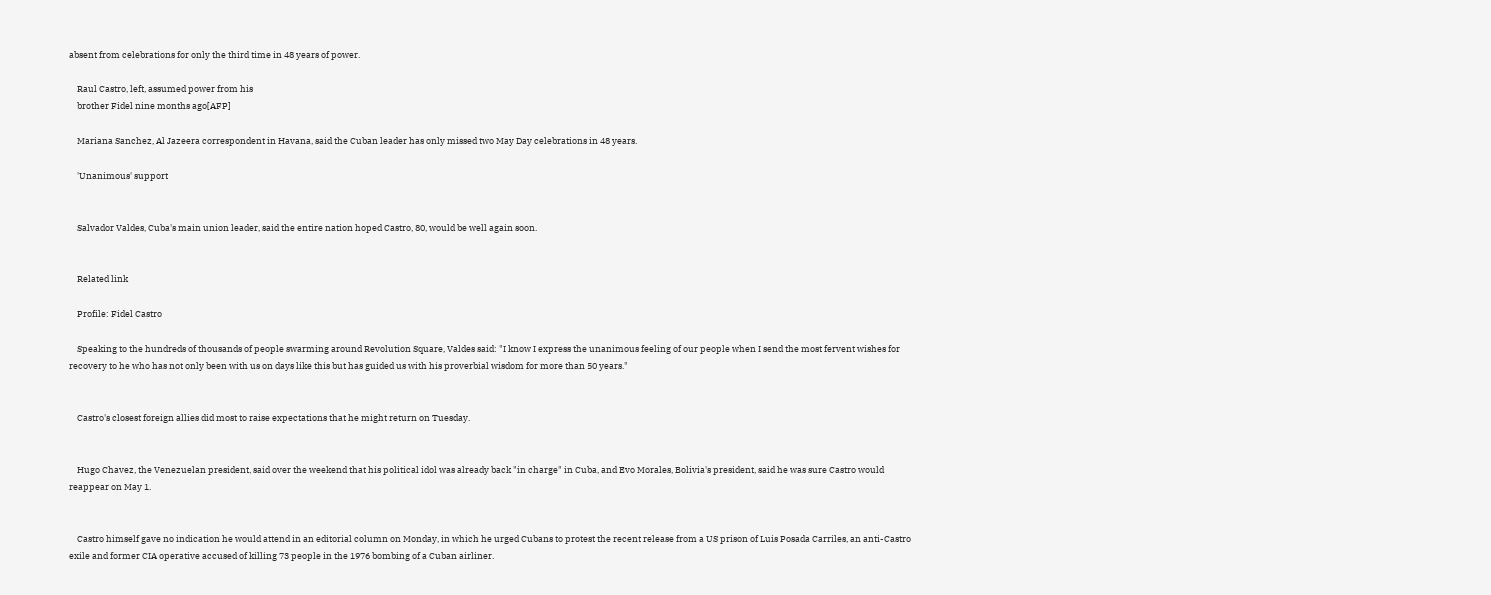absent from celebrations for only the third time in 48 years of power.

    Raul Castro, left, assumed power from his
    brother Fidel nine months ago[AFP]

    Mariana Sanchez, Al Jazeera correspondent in Havana, said the Cuban leader has only missed two May Day celebrations in 48 years.

    'Unanimous' support


    Salvador Valdes, Cuba's main union leader, said the entire nation hoped Castro, 80, would be well again soon.


    Related link

    Profile: Fidel Castro

    Speaking to the hundreds of thousands of people swarming around Revolution Square, Valdes said: "I know I express the unanimous feeling of our people when I send the most fervent wishes for recovery to he who has not only been with us on days like this but has guided us with his proverbial wisdom for more than 50 years."


    Castro's closest foreign allies did most to raise expectations that he might return on Tuesday.


    Hugo Chavez, the Venezuelan president, said over the weekend that his political idol was already back "in charge" in Cuba, and Evo Morales, Bolivia's president, said he was sure Castro would reappear on May 1.


    Castro himself gave no indication he would attend in an editorial column on Monday, in which he urged Cubans to protest the recent release from a US prison of Luis Posada Carriles, an anti-Castro exile and former CIA operative accused of killing 73 people in the 1976 bombing of a Cuban airliner.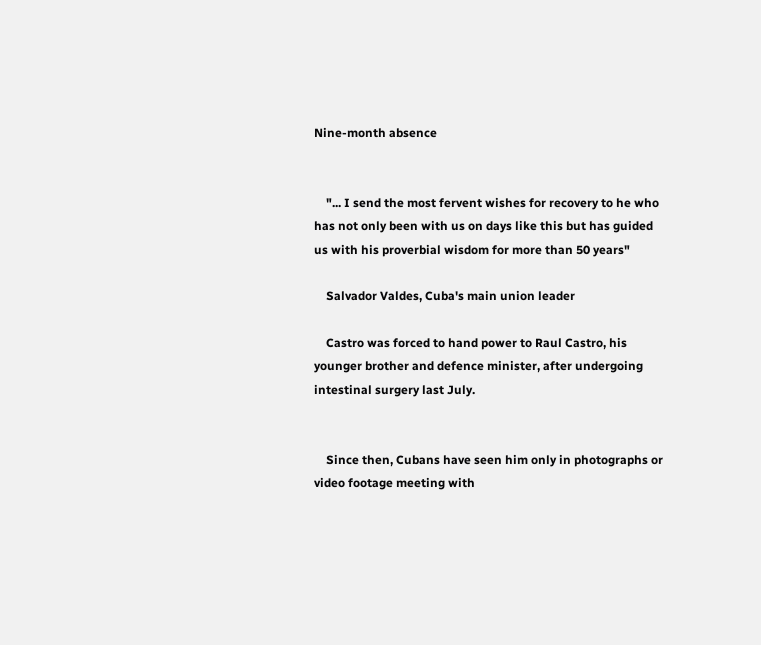Nine-month absence


    "... I send the most fervent wishes for recovery to he who has not only been with us on days like this but has guided us with his proverbial wisdom for more than 50 years"

    Salvador Valdes, Cuba's main union leader

    Castro was forced to hand power to Raul Castro, his younger brother and defence minister, after undergoing intestinal surgery last July.


    Since then, Cubans have seen him only in photographs or video footage meeting with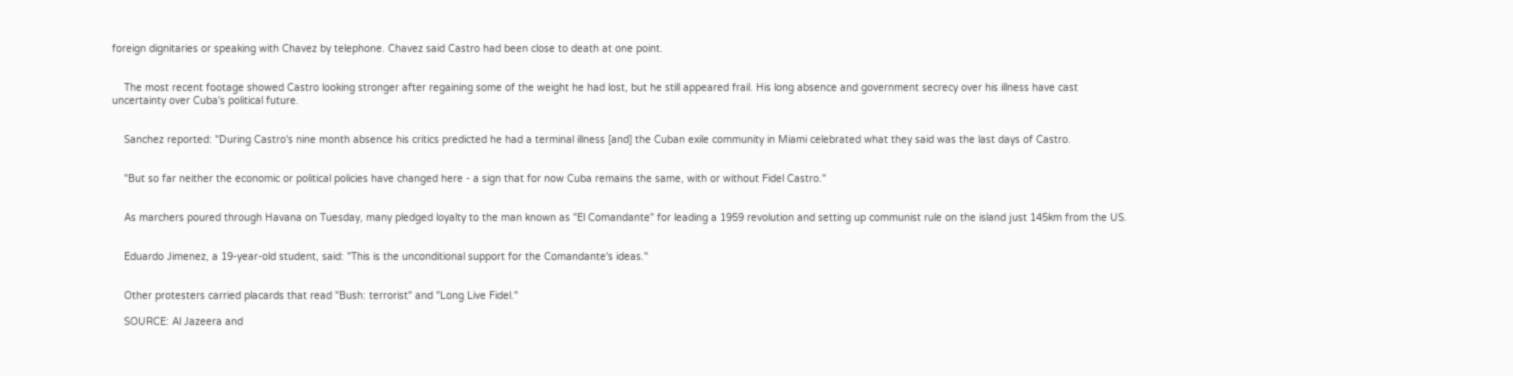foreign dignitaries or speaking with Chavez by telephone. Chavez said Castro had been close to death at one point.


    The most recent footage showed Castro looking stronger after regaining some of the weight he had lost, but he still appeared frail. His long absence and government secrecy over his illness have cast uncertainty over Cuba's political future.


    Sanchez reported: "During Castro's nine month absence his critics predicted he had a terminal illness [and] the Cuban exile community in Miami celebrated what they said was the last days of Castro.


    "But so far neither the economic or political policies have changed here - a sign that for now Cuba remains the same, with or without Fidel Castro."


    As marchers poured through Havana on Tuesday, many pledged loyalty to the man known as "El Comandante" for leading a 1959 revolution and setting up communist rule on the island just 145km from the US.


    Eduardo Jimenez, a 19-year-old student, said: "This is the unconditional support for the Comandante's ideas."


    Other protesters carried placards that read "Bush: terrorist" and "Long Live Fidel."

    SOURCE: Al Jazeera and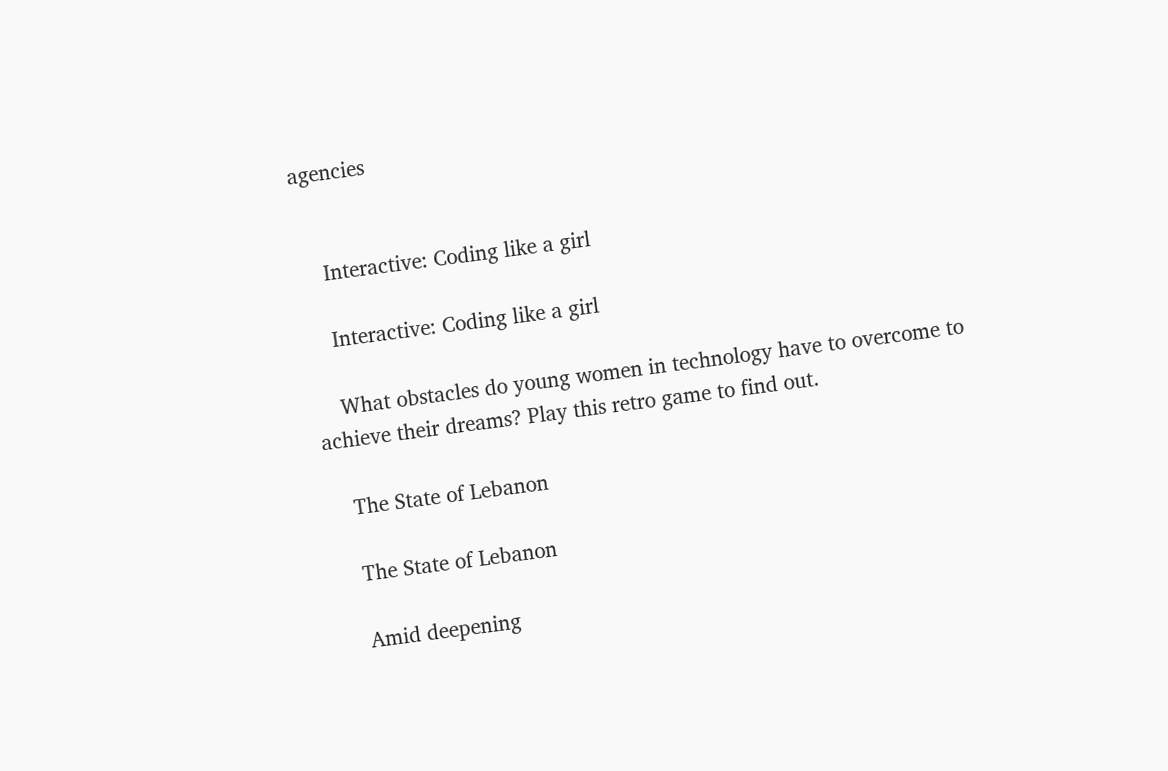agencies


    Interactive: Coding like a girl

    Interactive: Coding like a girl

    What obstacles do young women in technology have to overcome to achieve their dreams? Play this retro game to find out.

    The State of Lebanon

    The State of Lebanon

    Amid deepening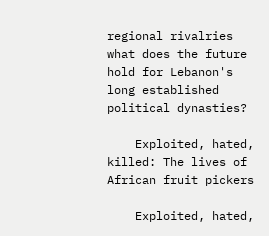regional rivalries what does the future hold for Lebanon's long established political dynasties?

    Exploited, hated, killed: The lives of African fruit pickers

    Exploited, hated,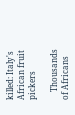killed: Italy's African fruit pickers

    Thousands of Africans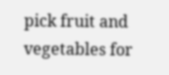pick fruit and vegetables for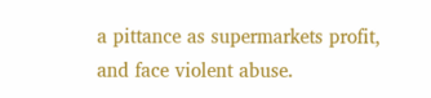a pittance as supermarkets profit, and face violent abuse.